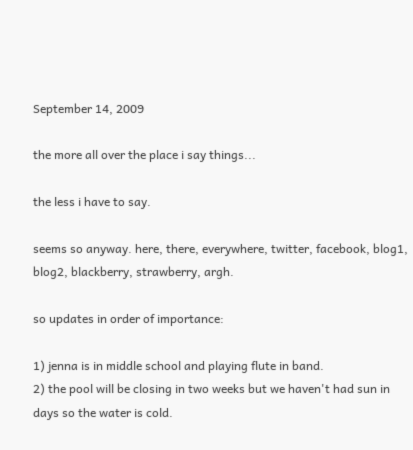September 14, 2009

the more all over the place i say things...

the less i have to say.

seems so anyway. here, there, everywhere, twitter, facebook, blog1, blog2, blackberry, strawberry, argh.

so updates in order of importance:

1) jenna is in middle school and playing flute in band.
2) the pool will be closing in two weeks but we haven't had sun in days so the water is cold.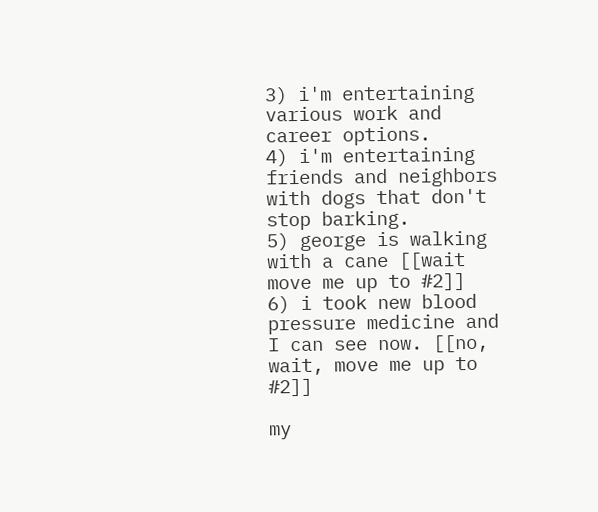3) i'm entertaining various work and career options.
4) i'm entertaining friends and neighbors with dogs that don't stop barking.
5) george is walking with a cane [[wait move me up to #2]]
6) i took new blood pressure medicine and I can see now. [[no, wait, move me up to #2]]

my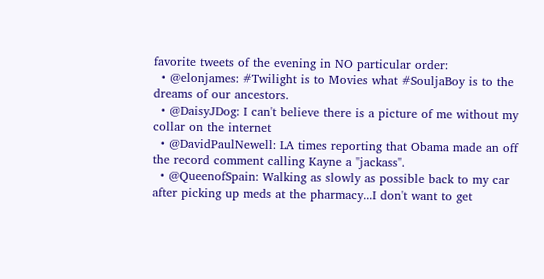favorite tweets of the evening in NO particular order:
  • @elonjames: #Twilight is to Movies what #SouljaBoy is to the dreams of our ancestors.
  • @DaisyJDog: I can't believe there is a picture of me without my collar on the internet
  • @DavidPaulNewell: LA times reporting that Obama made an off the record comment calling Kayne a "jackass".
  • @QueenofSpain: Walking as slowly as possible back to my car after picking up meds at the pharmacy...I don't want to get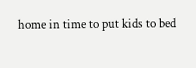home in time to put kids to bed